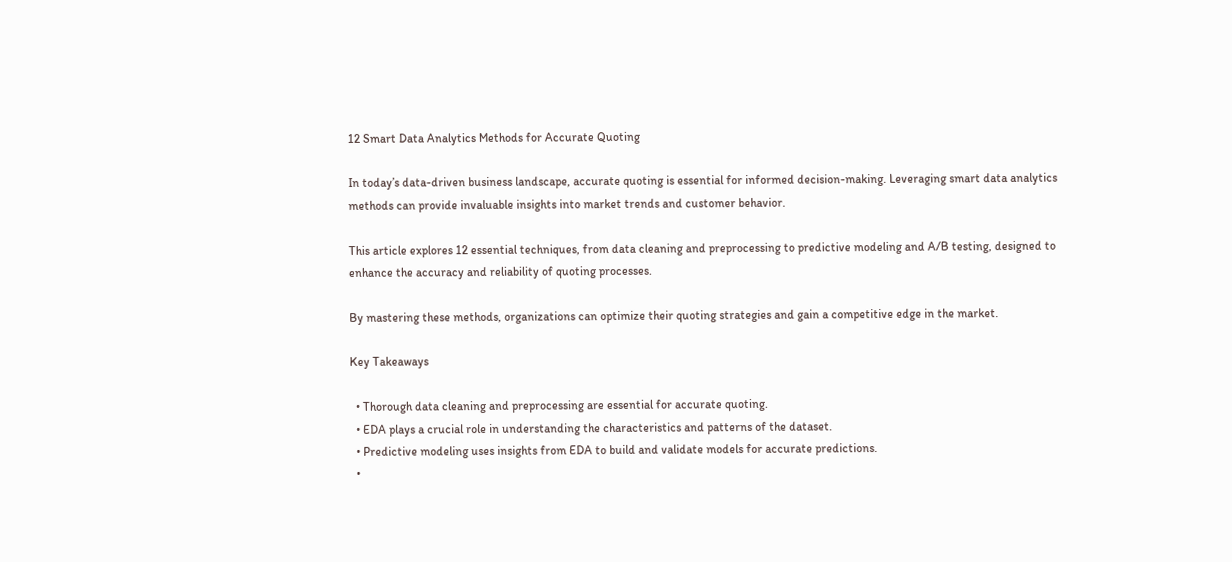12 Smart Data Analytics Methods for Accurate Quoting

In today’s data-driven business landscape, accurate quoting is essential for informed decision-making. Leveraging smart data analytics methods can provide invaluable insights into market trends and customer behavior.

This article explores 12 essential techniques, from data cleaning and preprocessing to predictive modeling and A/B testing, designed to enhance the accuracy and reliability of quoting processes.

By mastering these methods, organizations can optimize their quoting strategies and gain a competitive edge in the market.

Key Takeaways

  • Thorough data cleaning and preprocessing are essential for accurate quoting.
  • EDA plays a crucial role in understanding the characteristics and patterns of the dataset.
  • Predictive modeling uses insights from EDA to build and validate models for accurate predictions.
  •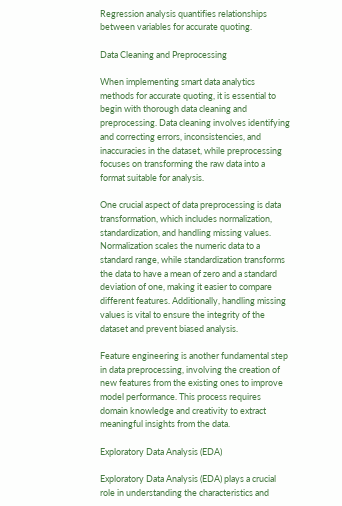Regression analysis quantifies relationships between variables for accurate quoting.

Data Cleaning and Preprocessing

When implementing smart data analytics methods for accurate quoting, it is essential to begin with thorough data cleaning and preprocessing. Data cleaning involves identifying and correcting errors, inconsistencies, and inaccuracies in the dataset, while preprocessing focuses on transforming the raw data into a format suitable for analysis.

One crucial aspect of data preprocessing is data transformation, which includes normalization, standardization, and handling missing values. Normalization scales the numeric data to a standard range, while standardization transforms the data to have a mean of zero and a standard deviation of one, making it easier to compare different features. Additionally, handling missing values is vital to ensure the integrity of the dataset and prevent biased analysis.

Feature engineering is another fundamental step in data preprocessing, involving the creation of new features from the existing ones to improve model performance. This process requires domain knowledge and creativity to extract meaningful insights from the data.

Exploratory Data Analysis (EDA)

Exploratory Data Analysis (EDA) plays a crucial role in understanding the characteristics and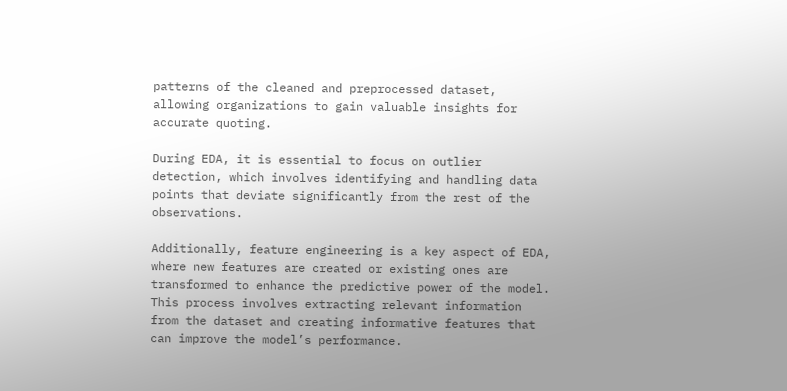patterns of the cleaned and preprocessed dataset, allowing organizations to gain valuable insights for accurate quoting.

During EDA, it is essential to focus on outlier detection, which involves identifying and handling data points that deviate significantly from the rest of the observations.

Additionally, feature engineering is a key aspect of EDA, where new features are created or existing ones are transformed to enhance the predictive power of the model. This process involves extracting relevant information from the dataset and creating informative features that can improve the model’s performance.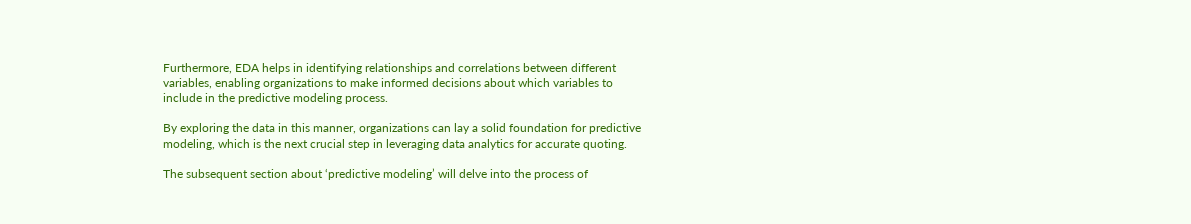Furthermore, EDA helps in identifying relationships and correlations between different variables, enabling organizations to make informed decisions about which variables to include in the predictive modeling process.

By exploring the data in this manner, organizations can lay a solid foundation for predictive modeling, which is the next crucial step in leveraging data analytics for accurate quoting.

The subsequent section about ‘predictive modeling’ will delve into the process of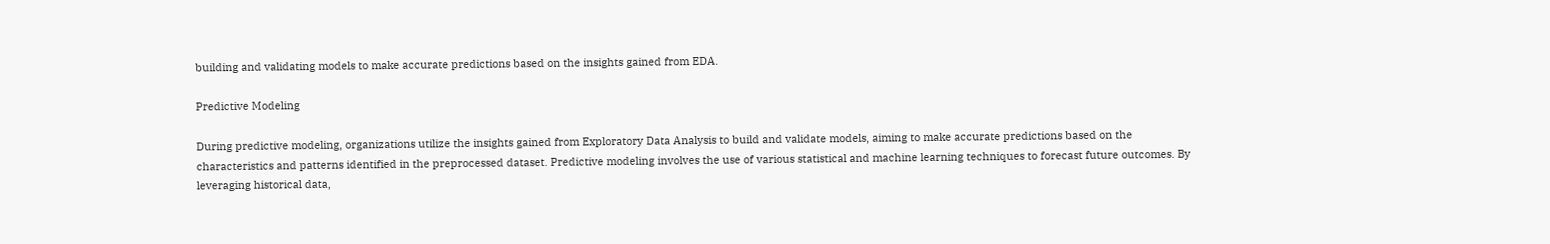building and validating models to make accurate predictions based on the insights gained from EDA.

Predictive Modeling

During predictive modeling, organizations utilize the insights gained from Exploratory Data Analysis to build and validate models, aiming to make accurate predictions based on the characteristics and patterns identified in the preprocessed dataset. Predictive modeling involves the use of various statistical and machine learning techniques to forecast future outcomes. By leveraging historical data,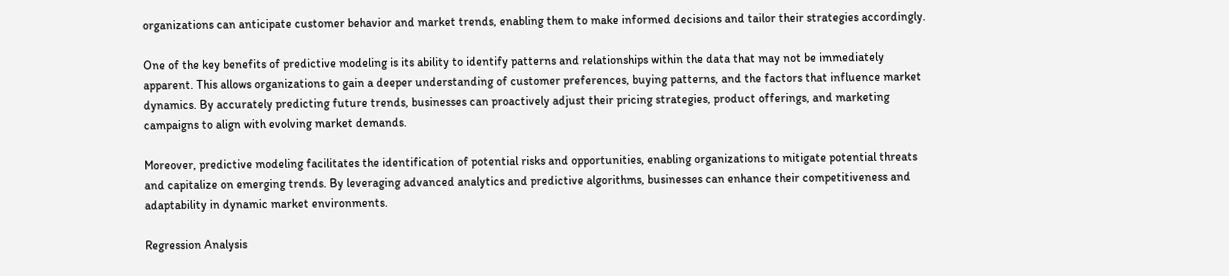organizations can anticipate customer behavior and market trends, enabling them to make informed decisions and tailor their strategies accordingly.

One of the key benefits of predictive modeling is its ability to identify patterns and relationships within the data that may not be immediately apparent. This allows organizations to gain a deeper understanding of customer preferences, buying patterns, and the factors that influence market dynamics. By accurately predicting future trends, businesses can proactively adjust their pricing strategies, product offerings, and marketing campaigns to align with evolving market demands.

Moreover, predictive modeling facilitates the identification of potential risks and opportunities, enabling organizations to mitigate potential threats and capitalize on emerging trends. By leveraging advanced analytics and predictive algorithms, businesses can enhance their competitiveness and adaptability in dynamic market environments.

Regression Analysis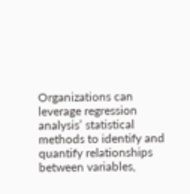Organizations can leverage regression analysis’ statistical methods to identify and quantify relationships between variables,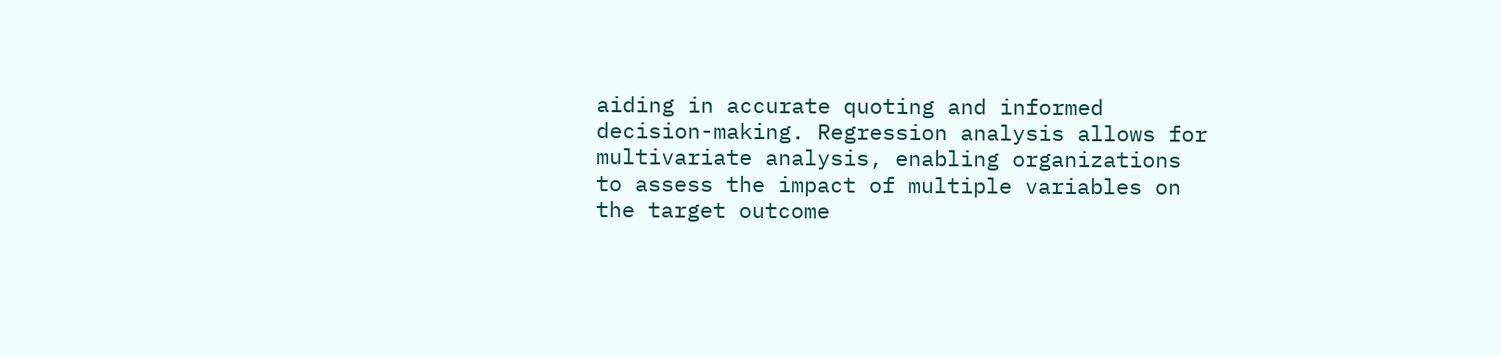aiding in accurate quoting and informed decision-making. Regression analysis allows for multivariate analysis, enabling organizations to assess the impact of multiple variables on the target outcome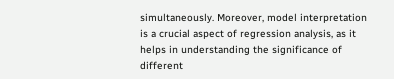simultaneously. Moreover, model interpretation is a crucial aspect of regression analysis, as it helps in understanding the significance of different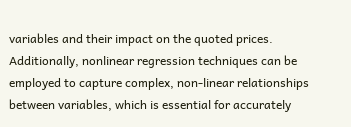variables and their impact on the quoted prices. Additionally, nonlinear regression techniques can be employed to capture complex, non-linear relationships between variables, which is essential for accurately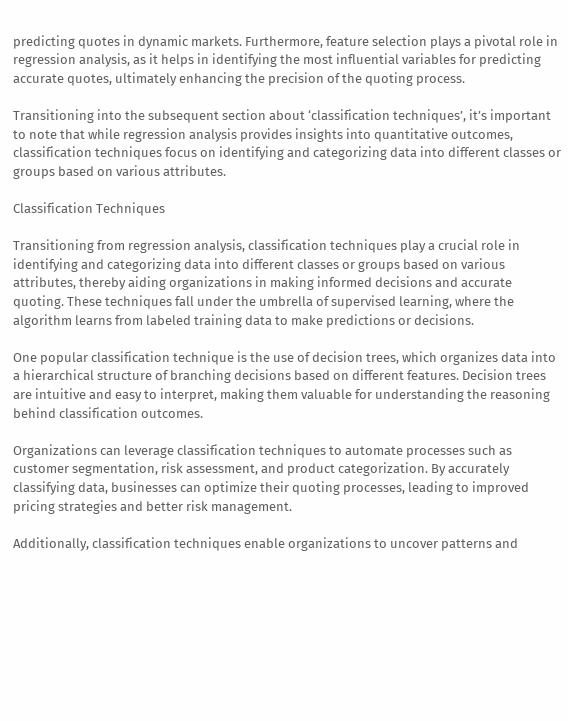predicting quotes in dynamic markets. Furthermore, feature selection plays a pivotal role in regression analysis, as it helps in identifying the most influential variables for predicting accurate quotes, ultimately enhancing the precision of the quoting process.

Transitioning into the subsequent section about ‘classification techniques’, it’s important to note that while regression analysis provides insights into quantitative outcomes, classification techniques focus on identifying and categorizing data into different classes or groups based on various attributes.

Classification Techniques

Transitioning from regression analysis, classification techniques play a crucial role in identifying and categorizing data into different classes or groups based on various attributes, thereby aiding organizations in making informed decisions and accurate quoting. These techniques fall under the umbrella of supervised learning, where the algorithm learns from labeled training data to make predictions or decisions.

One popular classification technique is the use of decision trees, which organizes data into a hierarchical structure of branching decisions based on different features. Decision trees are intuitive and easy to interpret, making them valuable for understanding the reasoning behind classification outcomes.

Organizations can leverage classification techniques to automate processes such as customer segmentation, risk assessment, and product categorization. By accurately classifying data, businesses can optimize their quoting processes, leading to improved pricing strategies and better risk management.

Additionally, classification techniques enable organizations to uncover patterns and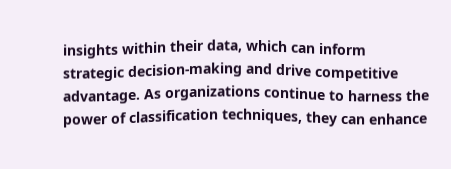insights within their data, which can inform strategic decision-making and drive competitive advantage. As organizations continue to harness the power of classification techniques, they can enhance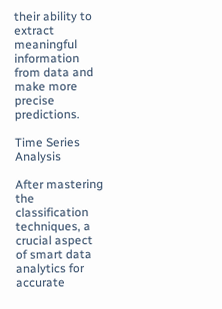their ability to extract meaningful information from data and make more precise predictions.

Time Series Analysis

After mastering the classification techniques, a crucial aspect of smart data analytics for accurate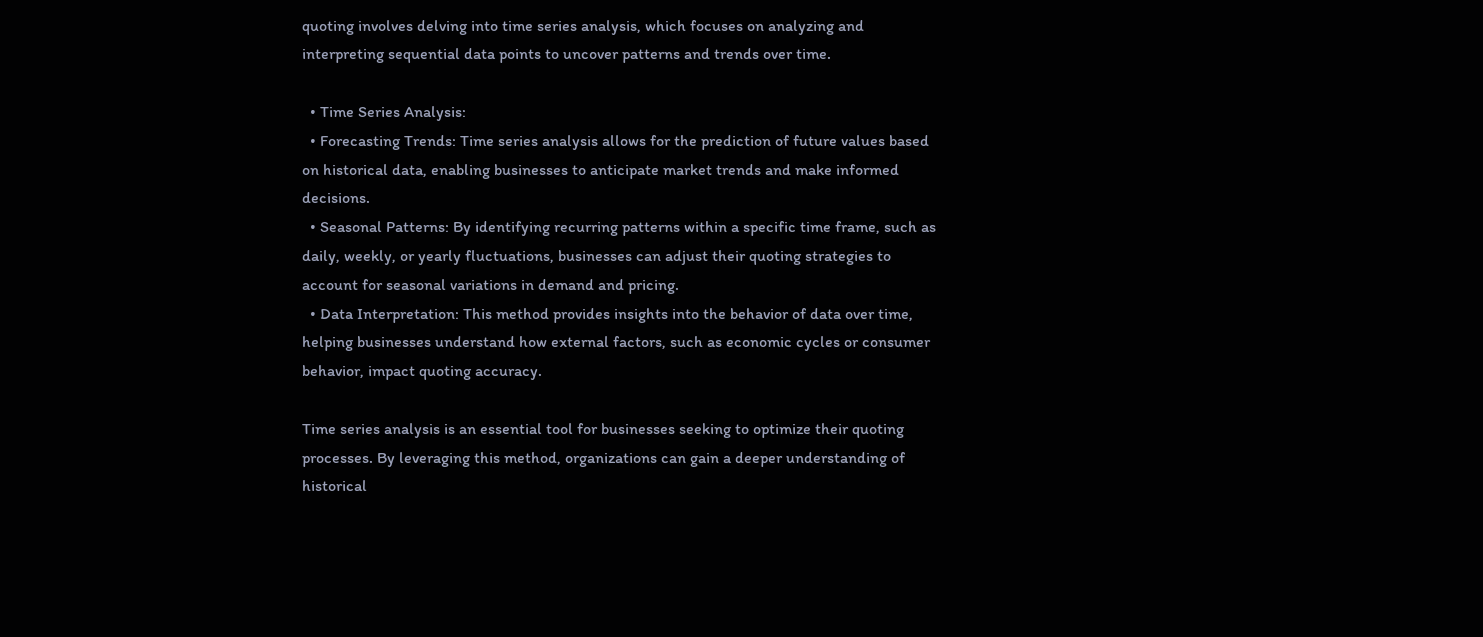quoting involves delving into time series analysis, which focuses on analyzing and interpreting sequential data points to uncover patterns and trends over time.

  • Time Series Analysis:
  • Forecasting Trends: Time series analysis allows for the prediction of future values based on historical data, enabling businesses to anticipate market trends and make informed decisions.
  • Seasonal Patterns: By identifying recurring patterns within a specific time frame, such as daily, weekly, or yearly fluctuations, businesses can adjust their quoting strategies to account for seasonal variations in demand and pricing.
  • Data Interpretation: This method provides insights into the behavior of data over time, helping businesses understand how external factors, such as economic cycles or consumer behavior, impact quoting accuracy.

Time series analysis is an essential tool for businesses seeking to optimize their quoting processes. By leveraging this method, organizations can gain a deeper understanding of historical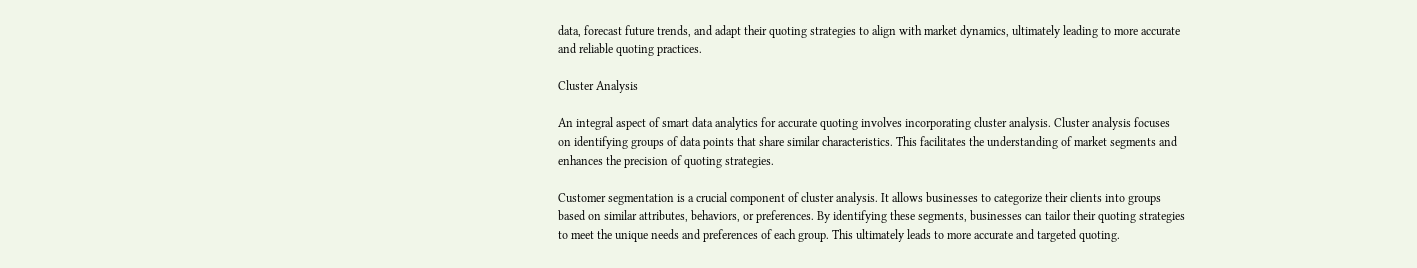data, forecast future trends, and adapt their quoting strategies to align with market dynamics, ultimately leading to more accurate and reliable quoting practices.

Cluster Analysis

An integral aspect of smart data analytics for accurate quoting involves incorporating cluster analysis. Cluster analysis focuses on identifying groups of data points that share similar characteristics. This facilitates the understanding of market segments and enhances the precision of quoting strategies.

Customer segmentation is a crucial component of cluster analysis. It allows businesses to categorize their clients into groups based on similar attributes, behaviors, or preferences. By identifying these segments, businesses can tailor their quoting strategies to meet the unique needs and preferences of each group. This ultimately leads to more accurate and targeted quoting.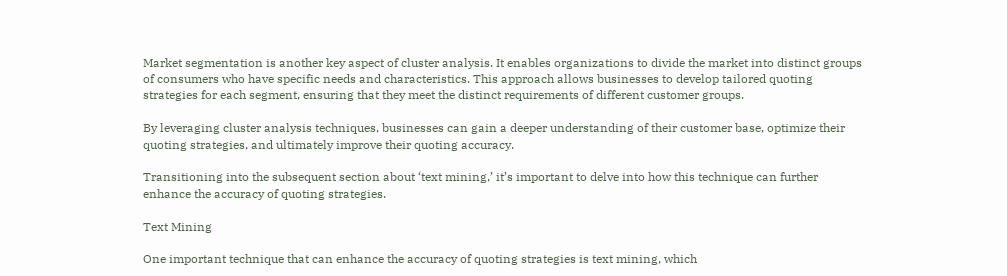Market segmentation is another key aspect of cluster analysis. It enables organizations to divide the market into distinct groups of consumers who have specific needs and characteristics. This approach allows businesses to develop tailored quoting strategies for each segment, ensuring that they meet the distinct requirements of different customer groups.

By leveraging cluster analysis techniques, businesses can gain a deeper understanding of their customer base, optimize their quoting strategies, and ultimately improve their quoting accuracy.

Transitioning into the subsequent section about ‘text mining,’ it’s important to delve into how this technique can further enhance the accuracy of quoting strategies.

Text Mining

One important technique that can enhance the accuracy of quoting strategies is text mining, which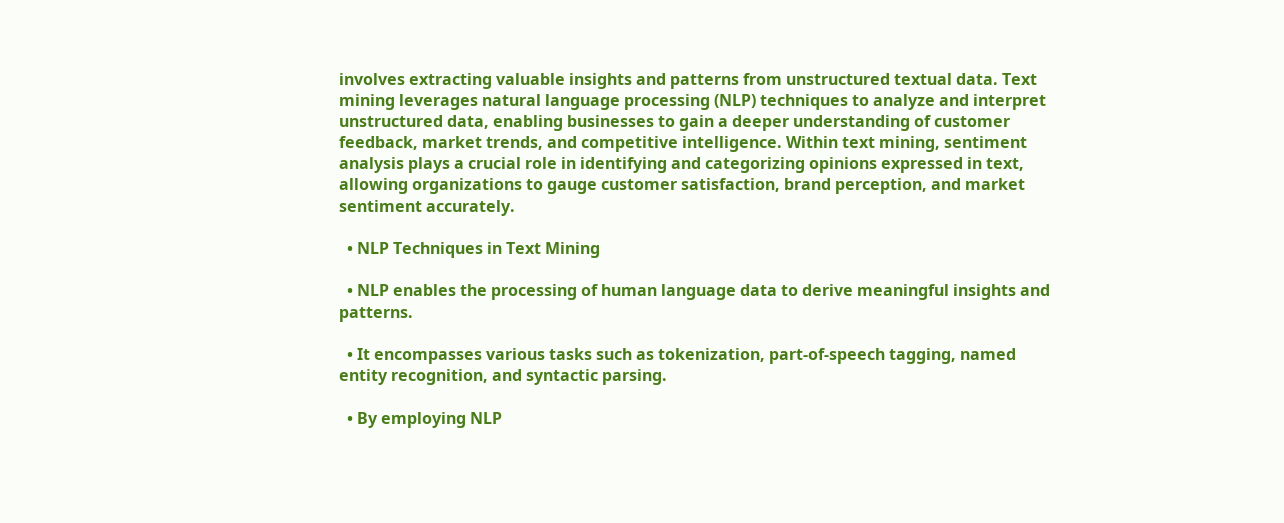involves extracting valuable insights and patterns from unstructured textual data. Text mining leverages natural language processing (NLP) techniques to analyze and interpret unstructured data, enabling businesses to gain a deeper understanding of customer feedback, market trends, and competitive intelligence. Within text mining, sentiment analysis plays a crucial role in identifying and categorizing opinions expressed in text, allowing organizations to gauge customer satisfaction, brand perception, and market sentiment accurately.

  • NLP Techniques in Text Mining

  • NLP enables the processing of human language data to derive meaningful insights and patterns.

  • It encompasses various tasks such as tokenization, part-of-speech tagging, named entity recognition, and syntactic parsing.

  • By employing NLP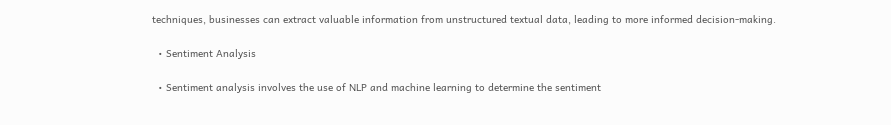techniques, businesses can extract valuable information from unstructured textual data, leading to more informed decision-making.

  • Sentiment Analysis

  • Sentiment analysis involves the use of NLP and machine learning to determine the sentiment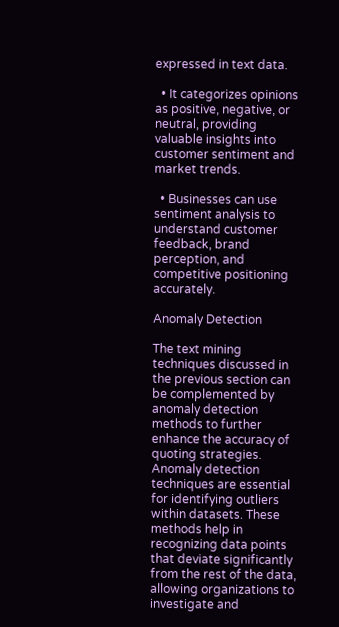expressed in text data.

  • It categorizes opinions as positive, negative, or neutral, providing valuable insights into customer sentiment and market trends.

  • Businesses can use sentiment analysis to understand customer feedback, brand perception, and competitive positioning accurately.

Anomaly Detection

The text mining techniques discussed in the previous section can be complemented by anomaly detection methods to further enhance the accuracy of quoting strategies. Anomaly detection techniques are essential for identifying outliers within datasets. These methods help in recognizing data points that deviate significantly from the rest of the data, allowing organizations to investigate and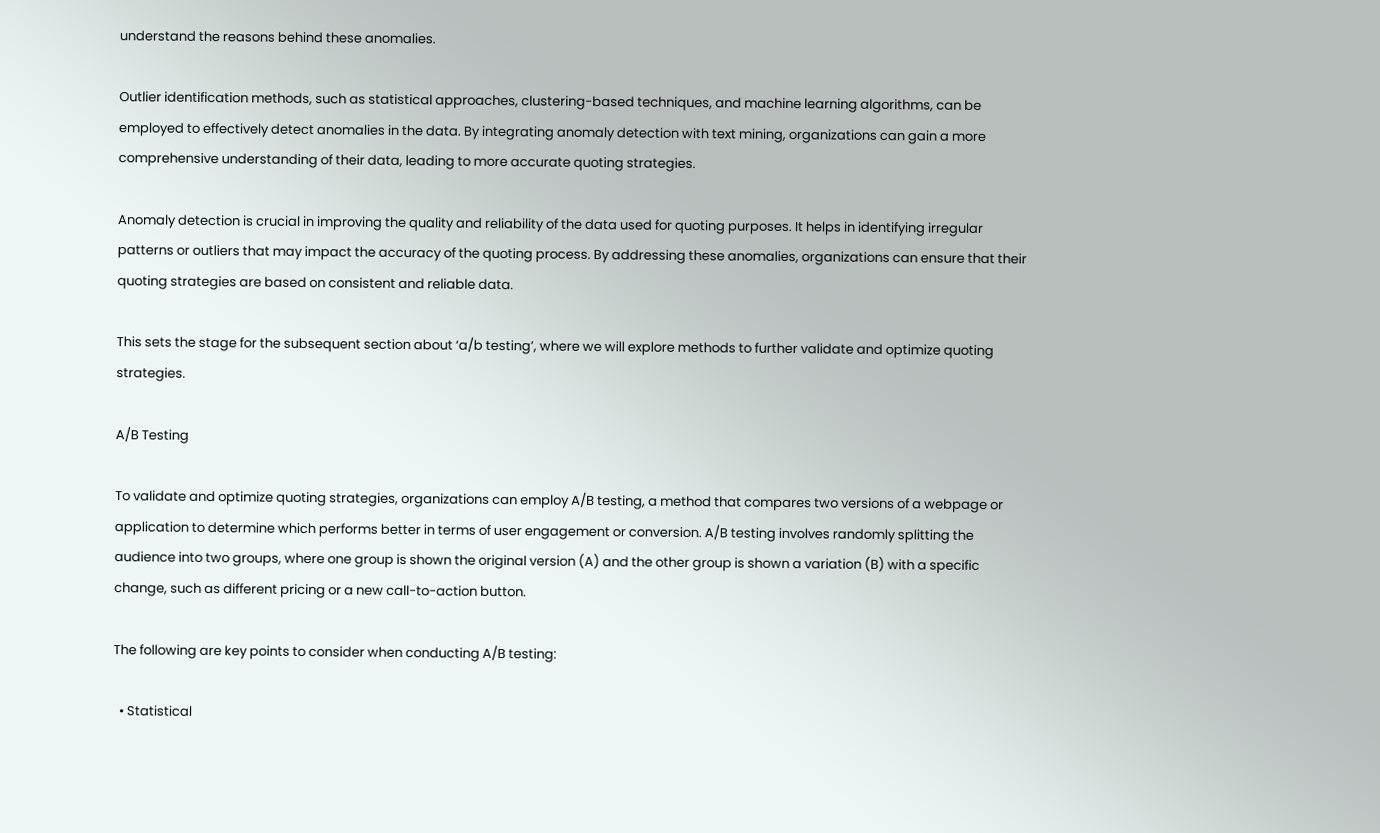understand the reasons behind these anomalies.

Outlier identification methods, such as statistical approaches, clustering-based techniques, and machine learning algorithms, can be employed to effectively detect anomalies in the data. By integrating anomaly detection with text mining, organizations can gain a more comprehensive understanding of their data, leading to more accurate quoting strategies.

Anomaly detection is crucial in improving the quality and reliability of the data used for quoting purposes. It helps in identifying irregular patterns or outliers that may impact the accuracy of the quoting process. By addressing these anomalies, organizations can ensure that their quoting strategies are based on consistent and reliable data.

This sets the stage for the subsequent section about ‘a/b testing’, where we will explore methods to further validate and optimize quoting strategies.

A/B Testing

To validate and optimize quoting strategies, organizations can employ A/B testing, a method that compares two versions of a webpage or application to determine which performs better in terms of user engagement or conversion. A/B testing involves randomly splitting the audience into two groups, where one group is shown the original version (A) and the other group is shown a variation (B) with a specific change, such as different pricing or a new call-to-action button.

The following are key points to consider when conducting A/B testing:

  • Statistical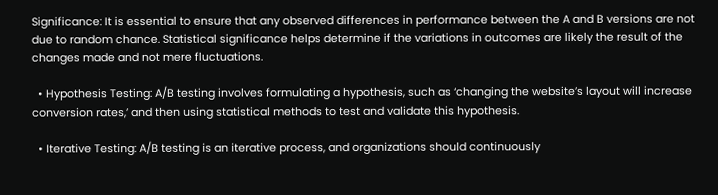Significance: It is essential to ensure that any observed differences in performance between the A and B versions are not due to random chance. Statistical significance helps determine if the variations in outcomes are likely the result of the changes made and not mere fluctuations.

  • Hypothesis Testing: A/B testing involves formulating a hypothesis, such as ‘changing the website’s layout will increase conversion rates,’ and then using statistical methods to test and validate this hypothesis.

  • Iterative Testing: A/B testing is an iterative process, and organizations should continuously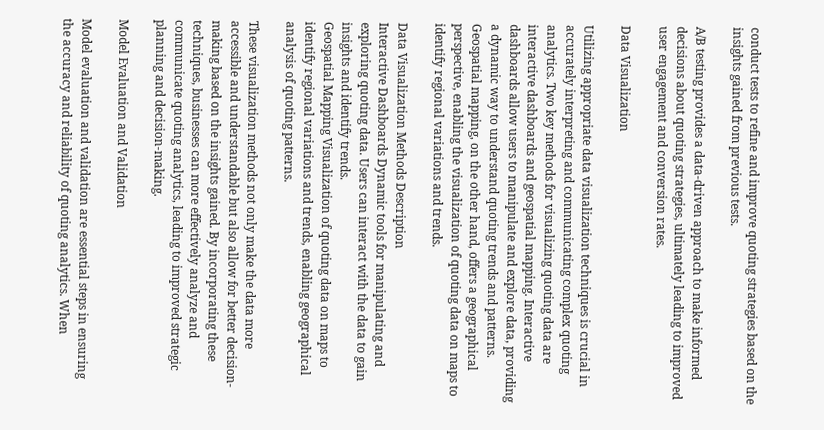conduct tests to refine and improve quoting strategies based on the insights gained from previous tests.

A/B testing provides a data-driven approach to make informed decisions about quoting strategies, ultimately leading to improved user engagement and conversion rates.

Data Visualization

Utilizing appropriate data visualization techniques is crucial in accurately interpreting and communicating complex quoting analytics. Two key methods for visualizing quoting data are interactive dashboards and geospatial mapping. Interactive dashboards allow users to manipulate and explore data, providing a dynamic way to understand quoting trends and patterns. Geospatial mapping, on the other hand, offers a geographical perspective, enabling the visualization of quoting data on maps to identify regional variations and trends.

Data Visualization Methods Description
Interactive Dashboards Dynamic tools for manipulating and exploring quoting data. Users can interact with the data to gain insights and identify trends.
Geospatial Mapping Visualization of quoting data on maps to identify regional variations and trends, enabling geographical analysis of quoting patterns.

These visualization methods not only make the data more accessible and understandable but also allow for better decision-making based on the insights gained. By incorporating these techniques, businesses can more effectively analyze and communicate quoting analytics, leading to improved strategic planning and decision-making.

Model Evaluation and Validation

Model evaluation and validation are essential steps in ensuring the accuracy and reliability of quoting analytics. When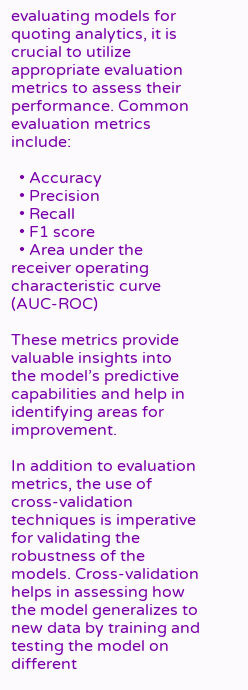evaluating models for quoting analytics, it is crucial to utilize appropriate evaluation metrics to assess their performance. Common evaluation metrics include:

  • Accuracy
  • Precision
  • Recall
  • F1 score
  • Area under the receiver operating characteristic curve (AUC-ROC)

These metrics provide valuable insights into the model’s predictive capabilities and help in identifying areas for improvement.

In addition to evaluation metrics, the use of cross-validation techniques is imperative for validating the robustness of the models. Cross-validation helps in assessing how the model generalizes to new data by training and testing the model on different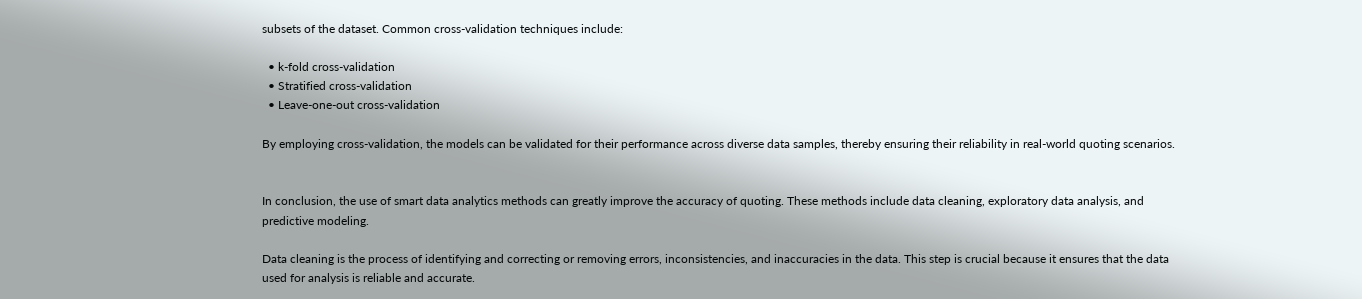subsets of the dataset. Common cross-validation techniques include:

  • k-fold cross-validation
  • Stratified cross-validation
  • Leave-one-out cross-validation

By employing cross-validation, the models can be validated for their performance across diverse data samples, thereby ensuring their reliability in real-world quoting scenarios.


In conclusion, the use of smart data analytics methods can greatly improve the accuracy of quoting. These methods include data cleaning, exploratory data analysis, and predictive modeling.

Data cleaning is the process of identifying and correcting or removing errors, inconsistencies, and inaccuracies in the data. This step is crucial because it ensures that the data used for analysis is reliable and accurate.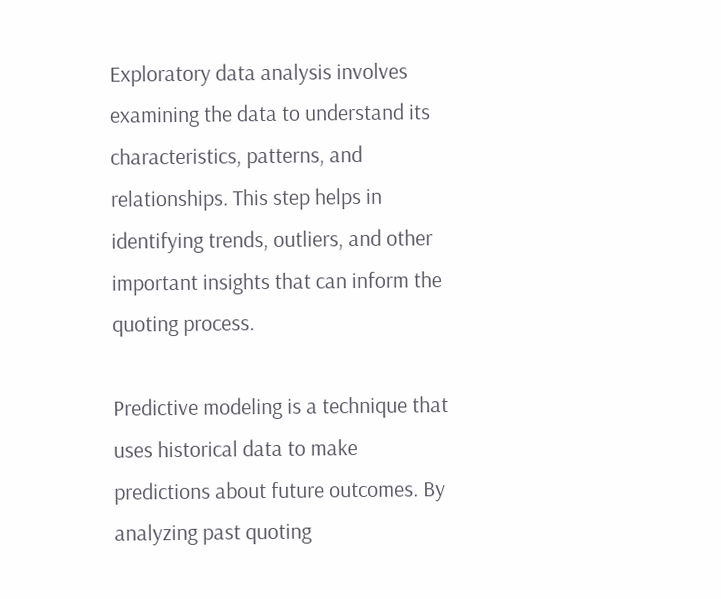Exploratory data analysis involves examining the data to understand its characteristics, patterns, and relationships. This step helps in identifying trends, outliers, and other important insights that can inform the quoting process.

Predictive modeling is a technique that uses historical data to make predictions about future outcomes. By analyzing past quoting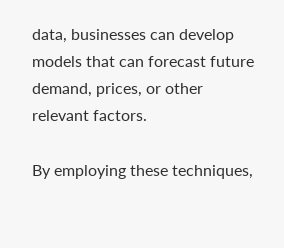data, businesses can develop models that can forecast future demand, prices, or other relevant factors.

By employing these techniques,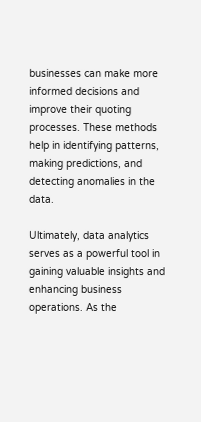businesses can make more informed decisions and improve their quoting processes. These methods help in identifying patterns, making predictions, and detecting anomalies in the data.

Ultimately, data analytics serves as a powerful tool in gaining valuable insights and enhancing business operations. As the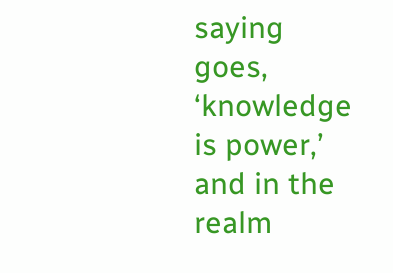saying goes, ‘knowledge is power,’ and in the realm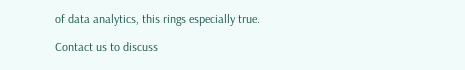of data analytics, this rings especially true.

Contact us to discuss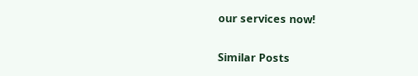our services now!

Similar Posts